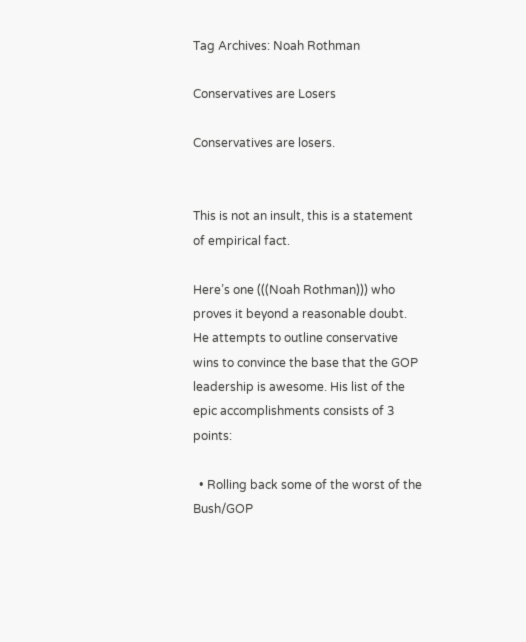Tag Archives: Noah Rothman

Conservatives are Losers

Conservatives are losers.


This is not an insult, this is a statement of empirical fact.

Here’s one (((Noah Rothman))) who proves it beyond a reasonable doubt. He attempts to outline conservative wins to convince the base that the GOP leadership is awesome. His list of the epic accomplishments consists of 3 points:

  • Rolling back some of the worst of the Bush/GOP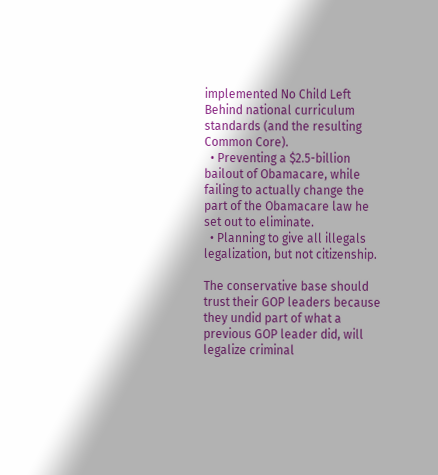implemented No Child Left Behind national curriculum standards (and the resulting Common Core).
  • Preventing a $2.5-billion bailout of Obamacare, while failing to actually change the part of the Obamacare law he set out to eliminate.
  • Planning to give all illegals legalization, but not citizenship.

The conservative base should trust their GOP leaders because they undid part of what a previous GOP leader did, will legalize criminal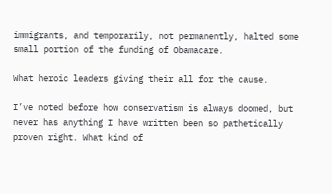immigrants, and temporarily, not permanently, halted some small portion of the funding of Obamacare.

What heroic leaders giving their all for the cause.

I’ve noted before how conservatism is always doomed, but never has anything I have written been so pathetically proven right. What kind of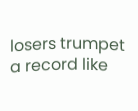losers trumpet a record like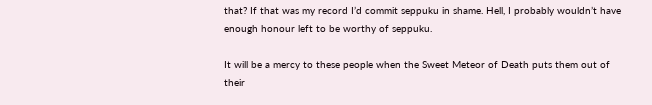that? If that was my record I’d commit seppuku in shame. Hell, I probably wouldn’t have enough honour left to be worthy of seppuku.

It will be a mercy to these people when the Sweet Meteor of Death puts them out of their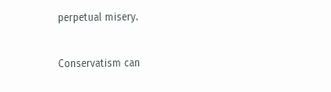perpetual misery.

Conservatism can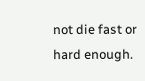not die fast or hard enough.